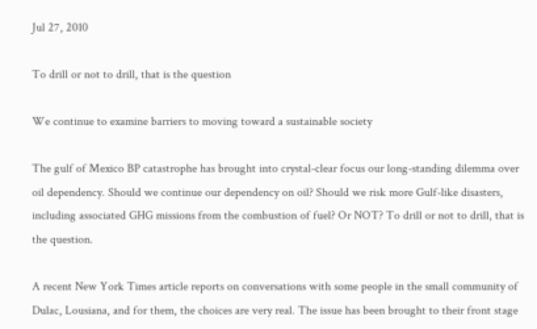Jul 27, 2010

To drill or not to drill, that is the question

We continue to examine barriers to moving toward a sustainable society

The gulf of Mexico BP catastrophe has brought into crystal-clear focus our long-standing dilemma over oil dependency. Should we continue our dependency on oil? Should we risk more Gulf-like disasters, including associated GHG missions from the combustion of fuel? Or NOT? To drill or not to drill, that is the question.

A recent New York Times article reports on conversations with some people in the small community of Dulac, Lousiana, and for them, the choices are very real. The issue has been brought to their front stage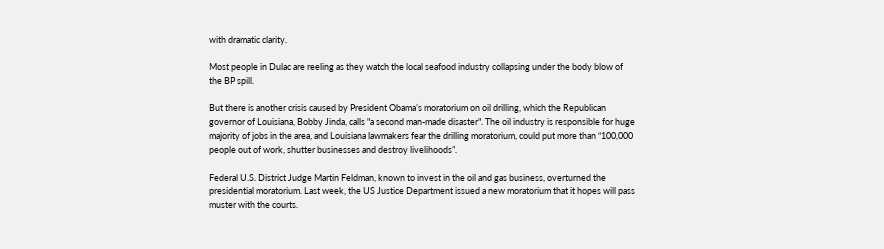with dramatic clarity.

Most people in Dulac are reeling as they watch the local seafood industry collapsing under the body blow of the BP spill.

But there is another crisis caused by President Obama’s moratorium on oil drilling, which the Republican governor of Louisiana, Bobby Jinda, calls "a second man-made disaster". The oil industry is responsible for huge majority of jobs in the area, and Louisiana lawmakers fear the drilling moratorium, could put more than “100,000 people out of work, shutter businesses and destroy livelihoods”.

Federal U.S. District Judge Martin Feldman, known to invest in the oil and gas business, overturned the presidential moratorium. Last week, the US Justice Department issued a new moratorium that it hopes will pass muster with the courts.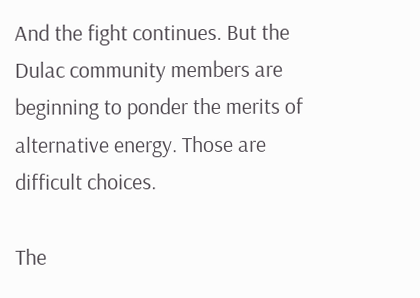And the fight continues. But the Dulac community members are beginning to ponder the merits of alternative energy. Those are difficult choices.

The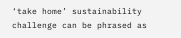‘take home’ sustainability challenge can be phrased as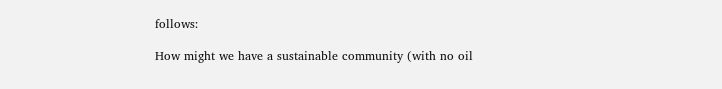follows:

How might we have a sustainable community (with no oil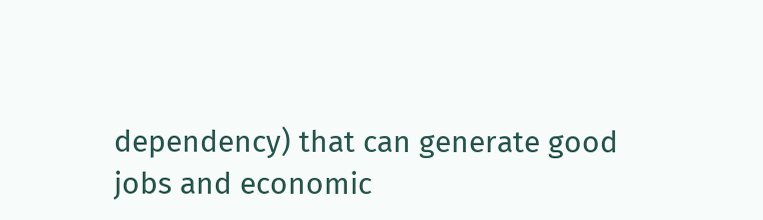dependency) that can generate good jobs and economic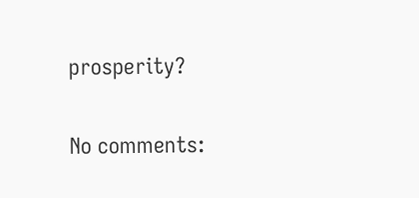prosperity?

No comments: